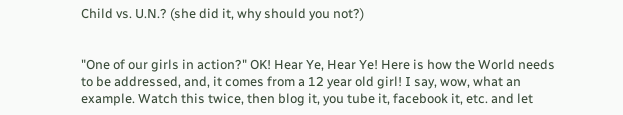Child vs. U.N.? (she did it, why should you not?)


"One of our girls in action?" OK! Hear Ye, Hear Ye! Here is how the World needs to be addressed, and, it comes from a 12 year old girl! I say, wow, what an example. Watch this twice, then blog it, you tube it, facebook it, etc. and let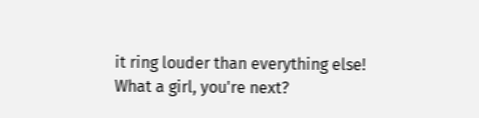it ring louder than everything else! What a girl, you're next?